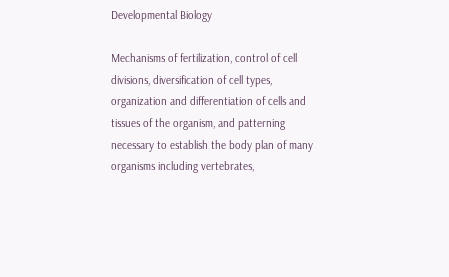Developmental Biology

Mechanisms of fertilization, control of cell divisions, diversification of cell types, organization and differentiation of cells and tissues of the organism, and patterning necessary to establish the body plan of many organisms including vertebrates,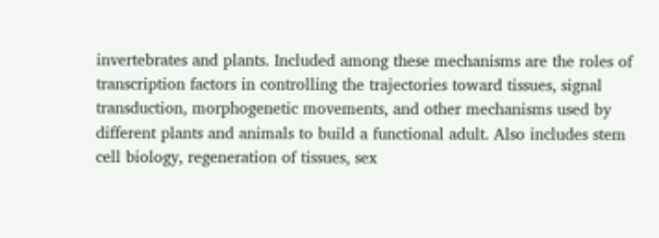invertebrates and plants. Included among these mechanisms are the roles of transcription factors in controlling the trajectories toward tissues, signal transduction, morphogenetic movements, and other mechanisms used by different plants and animals to build a functional adult. Also includes stem cell biology, regeneration of tissues, sex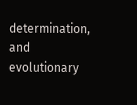determination, and evolutionary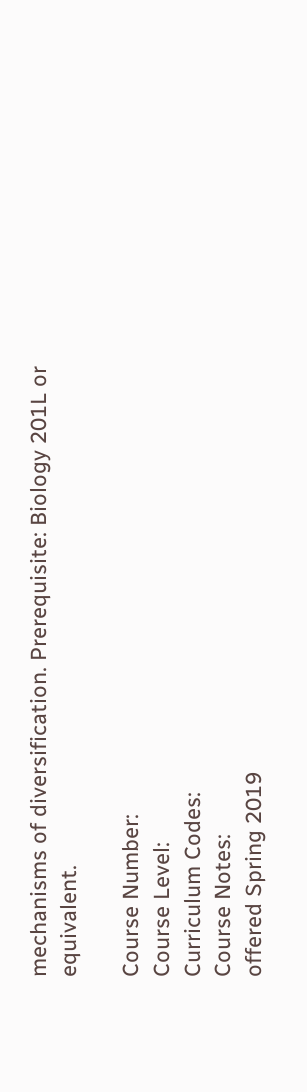mechanisms of diversification. Prerequisite: Biology 201L or equivalent.

Course Number:
Course Level:
Curriculum Codes:
Course Notes:
offered Spring 2019